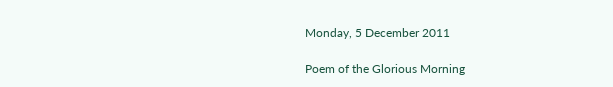Monday, 5 December 2011

Poem of the Glorious Morning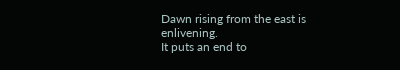Dawn rising from the east is enlivening.
It puts an end to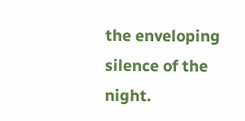the enveloping silence of the night.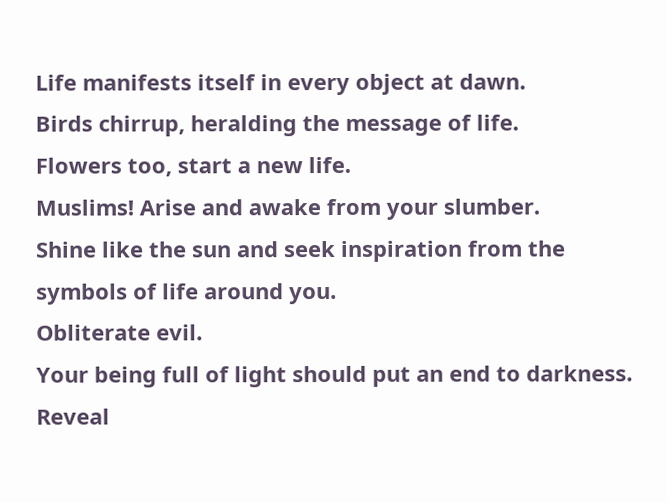Life manifests itself in every object at dawn.
Birds chirrup, heralding the message of life.
Flowers too, start a new life.
Muslims! Arise and awake from your slumber.
Shine like the sun and seek inspiration from the symbols of life around you.
Obliterate evil.
Your being full of light should put an end to darkness.
Reveal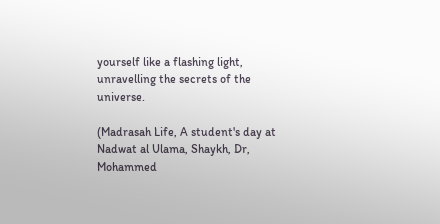yourself like a flashing light,
unravelling the secrets of the universe.

(Madrasah Life, A student's day at Nadwat al Ulama, Shaykh, Dr, Mohammed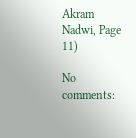Akram Nadwi, Page 11)

No comments: